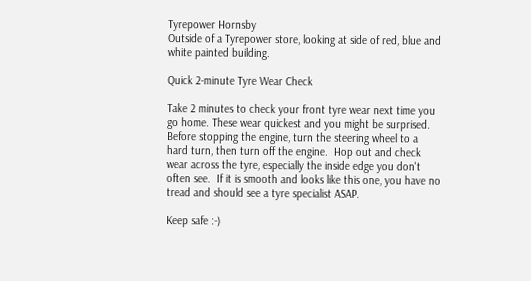Tyrepower Hornsby
Outside of a Tyrepower store, looking at side of red, blue and white painted building.

Quick 2-minute Tyre Wear Check

Take 2 minutes to check your front tyre wear next time you go home. These wear quickest and you might be surprised.  Before stopping the engine, turn the steering wheel to a hard turn, then turn off the engine.  Hop out and check wear across the tyre, especially the inside edge you don't often see.  If it is smooth and looks like this one, you have no tread and should see a tyre specialist ASAP.

Keep safe :-)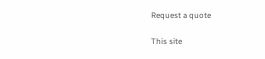Request a quote

This site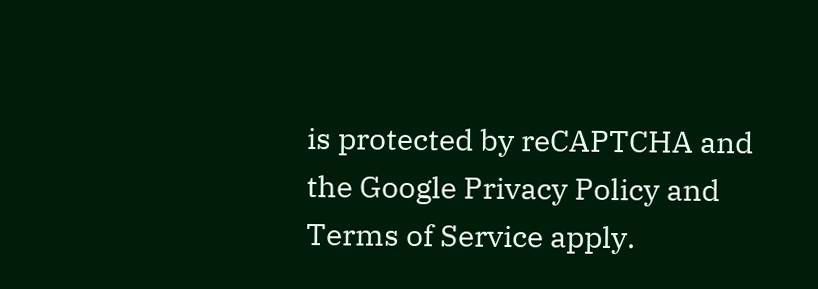is protected by reCAPTCHA and the Google Privacy Policy and Terms of Service apply.